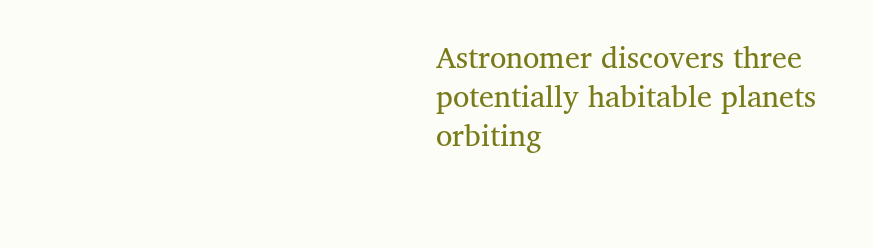Astronomer discovers three potentially habitable planets orbiting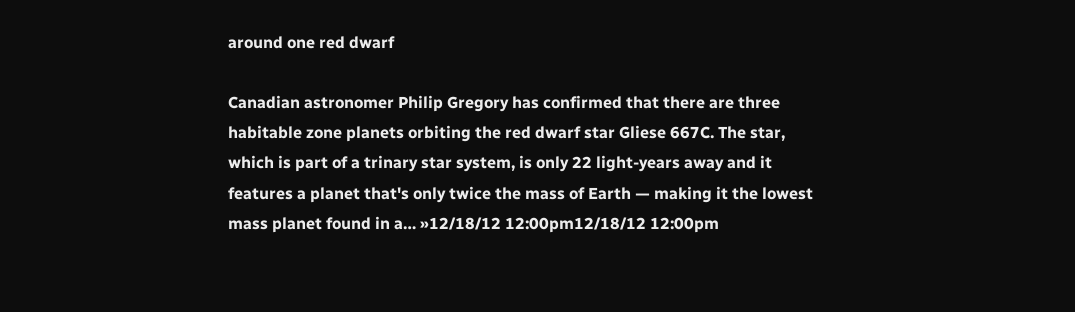around one red dwarf

Canadian astronomer Philip Gregory has confirmed that there are three habitable zone planets orbiting the red dwarf star Gliese 667C. The star, which is part of a trinary star system, is only 22 light-years away and it features a planet that's only twice the mass of Earth — making it the lowest mass planet found in a… »12/18/12 12:00pm12/18/12 12:00pm